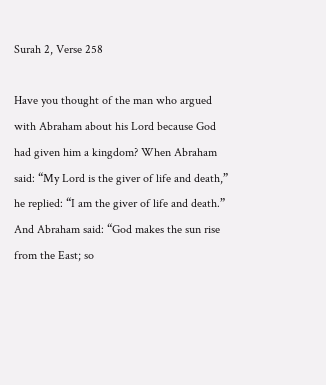Surah 2, Verse 258

Have you thought of the man who argued with Abraham about his Lord because God had given him a kingdom? When Abraham said: “My Lord is the giver of life and death,” he replied: “I am the giver of life and death.” And Abraham said: “God makes the sun rise from the East; so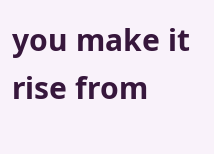you make it rise from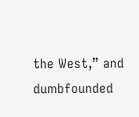the West,” and dumbfounded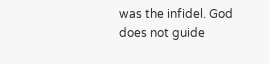was the infidel. God does not guide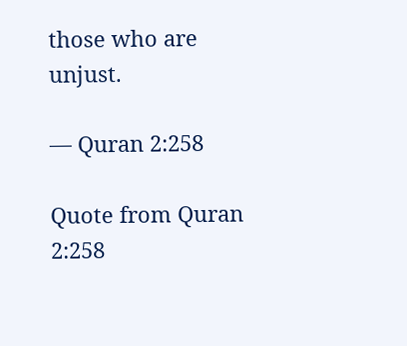those who are unjust.

— Quran 2:258

Quote from Quran 2:258